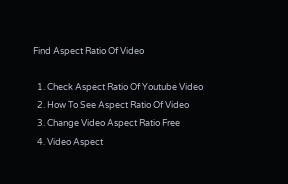Find Aspect Ratio Of Video

  1. Check Aspect Ratio Of Youtube Video
  2. How To See Aspect Ratio Of Video
  3. Change Video Aspect Ratio Free
  4. Video Aspect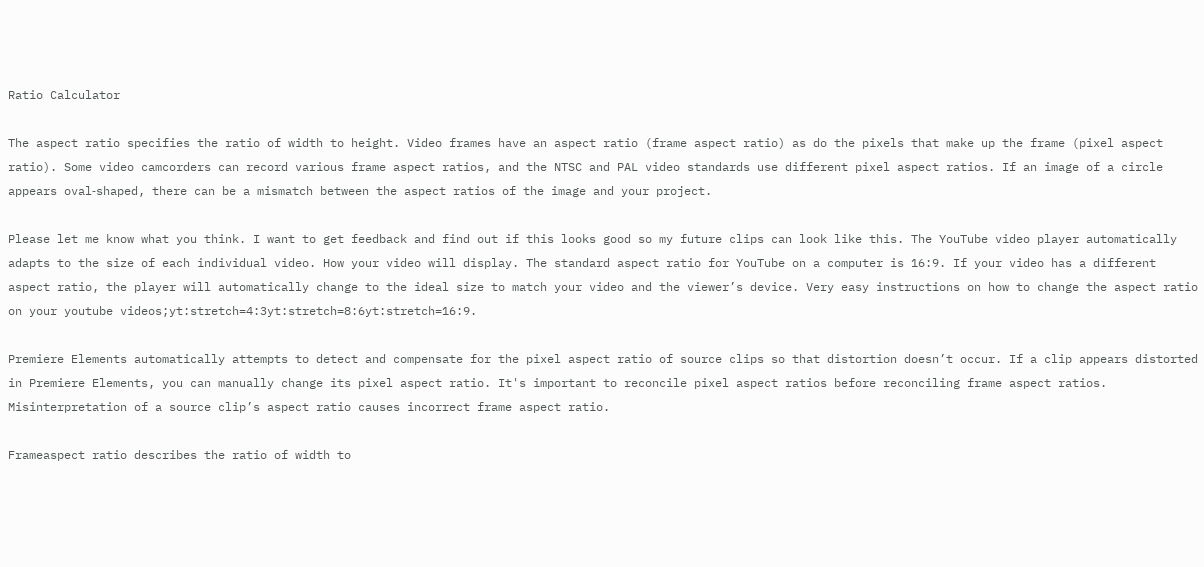Ratio Calculator

The aspect ratio specifies the ratio of width to height. Video frames have an aspect ratio (frame aspect ratio) as do the pixels that make up the frame (pixel aspect ratio). Some video camcorders can record various frame aspect ratios, and the NTSC and PAL video standards use different pixel aspect ratios. If an image of a circle appears oval‑shaped, there can be a mismatch between the aspect ratios of the image and your project.

Please let me know what you think. I want to get feedback and find out if this looks good so my future clips can look like this. The YouTube video player automatically adapts to the size of each individual video. How your video will display. The standard aspect ratio for YouTube on a computer is 16:9. If your video has a different aspect ratio, the player will automatically change to the ideal size to match your video and the viewer’s device. Very easy instructions on how to change the aspect ratio on your youtube videos;yt:stretch=4:3yt:stretch=8:6yt:stretch=16:9.

Premiere Elements automatically attempts to detect and compensate for the pixel aspect ratio of source clips so that distortion doesn’t occur. If a clip appears distorted in Premiere Elements, you can manually change its pixel aspect ratio. It's important to reconcile pixel aspect ratios before reconciling frame aspect ratios. Misinterpretation of a source clip’s aspect ratio causes incorrect frame aspect ratio.

Frameaspect ratio describes the ratio of width to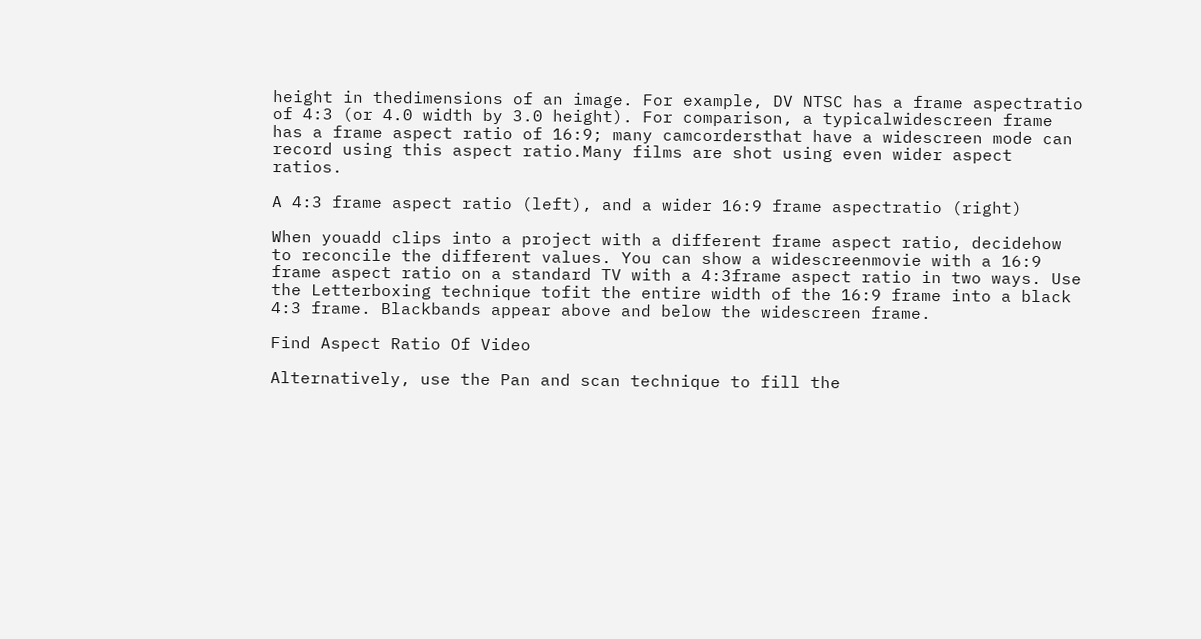height in thedimensions of an image. For example, DV NTSC has a frame aspectratio of 4:3 (or 4.0 width by 3.0 height). For comparison, a typicalwidescreen frame has a frame aspect ratio of 16:9; many camcordersthat have a widescreen mode can record using this aspect ratio.Many films are shot using even wider aspect ratios.

A 4:3 frame aspect ratio (left), and a wider 16:9 frame aspectratio (right)

When youadd clips into a project with a different frame aspect ratio, decidehow to reconcile the different values. You can show a widescreenmovie with a 16:9 frame aspect ratio on a standard TV with a 4:3frame aspect ratio in two ways. Use the Letterboxing technique tofit the entire width of the 16:9 frame into a black 4:3 frame. Blackbands appear above and below the widescreen frame.

Find Aspect Ratio Of Video

Alternatively, use the Pan and scan technique to fill the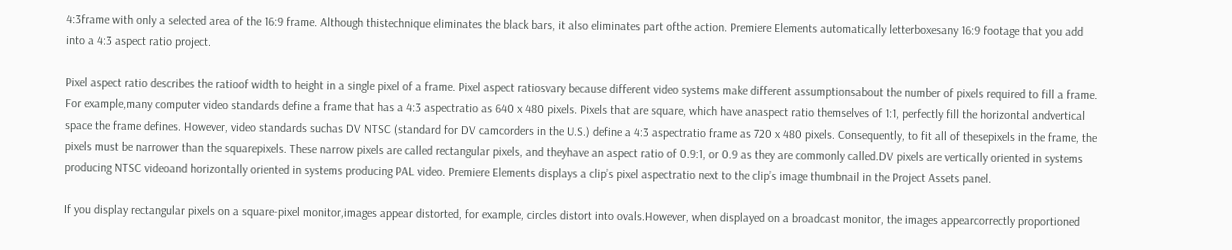4:3frame with only a selected area of the 16:9 frame. Although thistechnique eliminates the black bars, it also eliminates part ofthe action. Premiere Elements automatically letterboxesany 16:9 footage that you add into a 4:3 aspect ratio project.

Pixel aspect ratio describes the ratioof width to height in a single pixel of a frame. Pixel aspect ratiosvary because different video systems make different assumptionsabout the number of pixels required to fill a frame. For example,many computer video standards define a frame that has a 4:3 aspectratio as 640 x 480 pixels. Pixels that are square, which have anaspect ratio themselves of 1:1, perfectly fill the horizontal andvertical space the frame defines. However, video standards suchas DV NTSC (standard for DV camcorders in the U.S.) define a 4:3 aspectratio frame as 720 x 480 pixels. Consequently, to fit all of thesepixels in the frame, the pixels must be narrower than the squarepixels. These narrow pixels are called rectangular pixels, and theyhave an aspect ratio of 0.9:1, or 0.9 as they are commonly called.DV pixels are vertically oriented in systems producing NTSC videoand horizontally oriented in systems producing PAL video. Premiere Elements displays a clip’s pixel aspectratio next to the clip’s image thumbnail in the Project Assets panel.

If you display rectangular pixels on a square‑pixel monitor,images appear distorted, for example, circles distort into ovals.However, when displayed on a broadcast monitor, the images appearcorrectly proportioned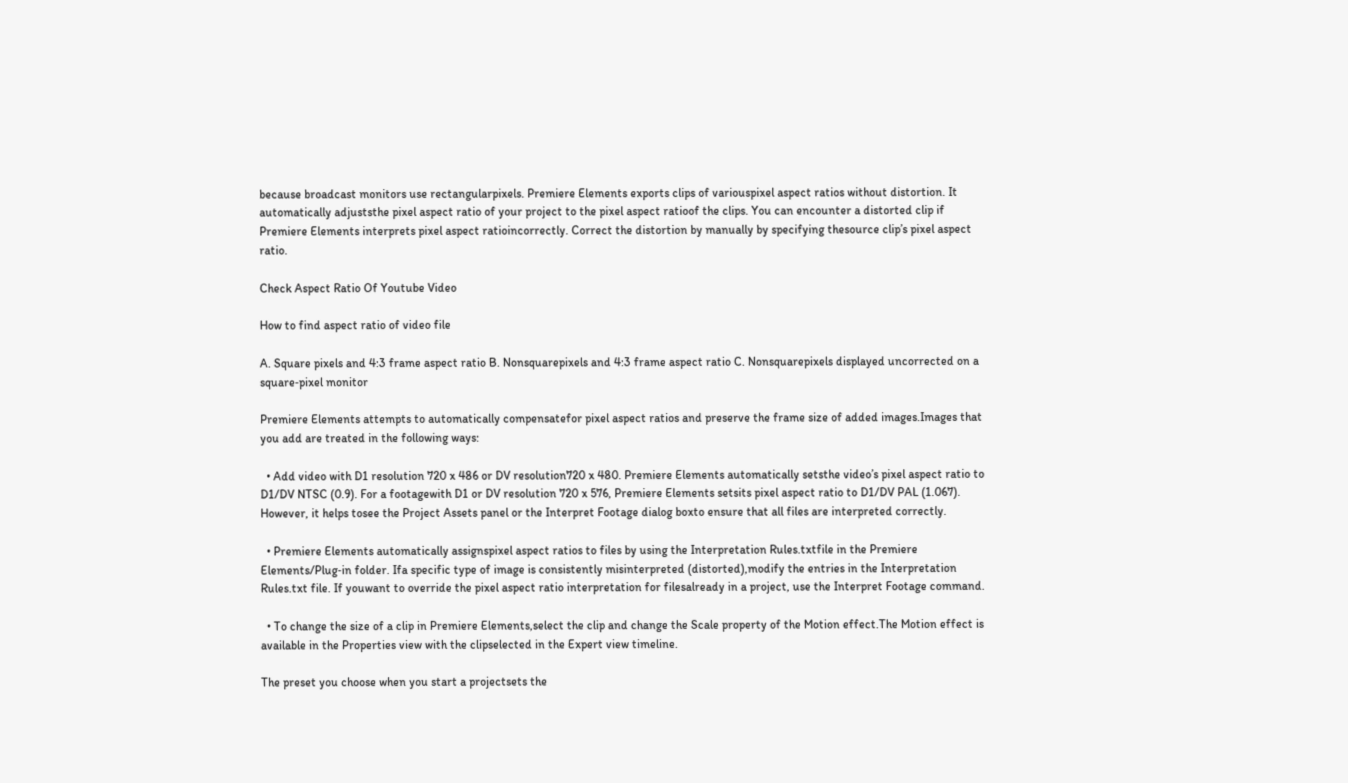because broadcast monitors use rectangularpixels. Premiere Elements exports clips of variouspixel aspect ratios without distortion. It automatically adjuststhe pixel aspect ratio of your project to the pixel aspect ratioof the clips. You can encounter a distorted clip if Premiere Elements interprets pixel aspect ratioincorrectly. Correct the distortion by manually by specifying thesource clip’s pixel aspect ratio.

Check Aspect Ratio Of Youtube Video

How to find aspect ratio of video file

A. Square pixels and 4:3 frame aspect ratio B. Nonsquarepixels and 4:3 frame aspect ratio C. Nonsquarepixels displayed uncorrected on a square‑pixel monitor

Premiere Elements attempts to automatically compensatefor pixel aspect ratios and preserve the frame size of added images.Images that you add are treated in the following ways:

  • Add video with D1 resolution 720 x 486 or DV resolution720 x 480. Premiere Elements automatically setsthe video’s pixel aspect ratio to D1/DV NTSC (0.9). For a footagewith D1 or DV resolution 720 x 576, Premiere Elements setsits pixel aspect ratio to D1/DV PAL (1.067). However, it helps tosee the Project Assets panel or the Interpret Footage dialog boxto ensure that all files are interpreted correctly.

  • Premiere Elements automatically assignspixel aspect ratios to files by using the Interpretation Rules.txtfile in the Premiere Elements/Plug‑in folder. Ifa specific type of image is consistently misinterpreted (distorted),modify the entries in the Interpretation Rules.txt file. If youwant to override the pixel aspect ratio interpretation for filesalready in a project, use the Interpret Footage command.

  • To change the size of a clip in Premiere Elements,select the clip and change the Scale property of the Motion effect.The Motion effect is available in the Properties view with the clipselected in the Expert view timeline.

The preset you choose when you start a projectsets the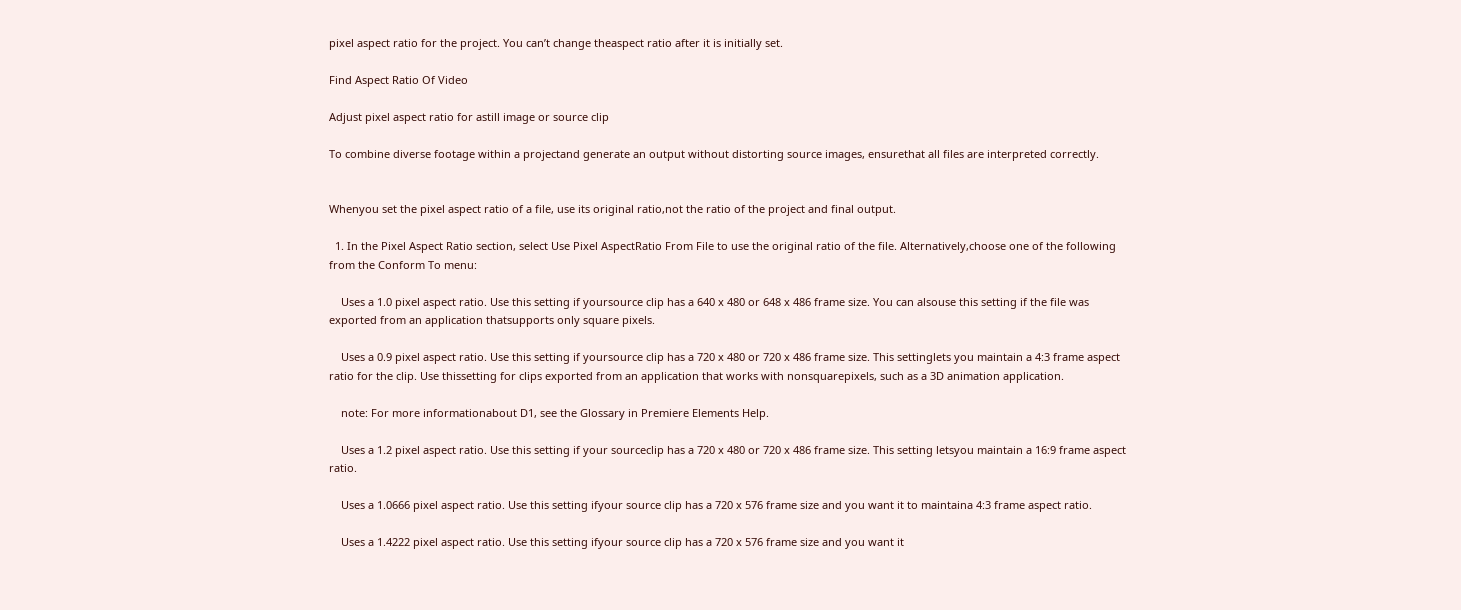pixel aspect ratio for the project. You can’t change theaspect ratio after it is initially set.

Find Aspect Ratio Of Video

Adjust pixel aspect ratio for astill image or source clip

To combine diverse footage within a projectand generate an output without distorting source images, ensurethat all files are interpreted correctly.


Whenyou set the pixel aspect ratio of a file, use its original ratio,not the ratio of the project and final output.

  1. In the Pixel Aspect Ratio section, select Use Pixel AspectRatio From File to use the original ratio of the file. Alternatively,choose one of the following from the Conform To menu:

    Uses a 1.0 pixel aspect ratio. Use this setting if yoursource clip has a 640 x 480 or 648 x 486 frame size. You can alsouse this setting if the file was exported from an application thatsupports only square pixels.

    Uses a 0.9 pixel aspect ratio. Use this setting if yoursource clip has a 720 x 480 or 720 x 486 frame size. This settinglets you maintain a 4:3 frame aspect ratio for the clip. Use thissetting for clips exported from an application that works with nonsquarepixels, such as a 3D animation application.

    note: For more informationabout D1, see the Glossary in Premiere Elements Help.

    Uses a 1.2 pixel aspect ratio. Use this setting if your sourceclip has a 720 x 480 or 720 x 486 frame size. This setting letsyou maintain a 16:9 frame aspect ratio.

    Uses a 1.0666 pixel aspect ratio. Use this setting ifyour source clip has a 720 x 576 frame size and you want it to maintaina 4:3 frame aspect ratio.

    Uses a 1.4222 pixel aspect ratio. Use this setting ifyour source clip has a 720 x 576 frame size and you want it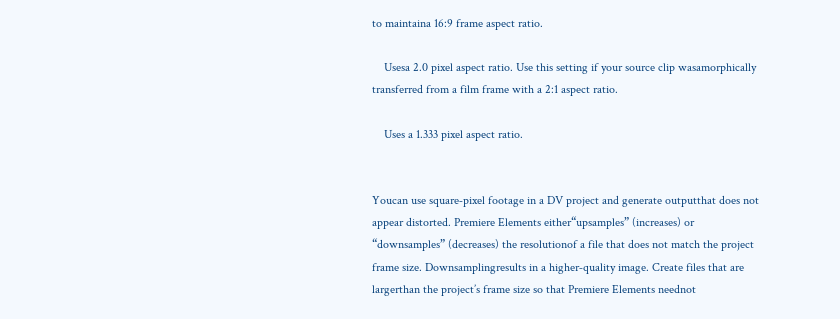to maintaina 16:9 frame aspect ratio.

    Usesa 2.0 pixel aspect ratio. Use this setting if your source clip wasamorphically transferred from a film frame with a 2:1 aspect ratio.

    Uses a 1.333 pixel aspect ratio.


Youcan use square‑pixel footage in a DV project and generate outputthat does not appear distorted. Premiere Elements either“upsamples” (increases) or “downsamples” (decreases) the resolutionof a file that does not match the project frame size. Downsamplingresults in a higher‑quality image. Create files that are largerthan the project’s frame size so that Premiere Elements neednot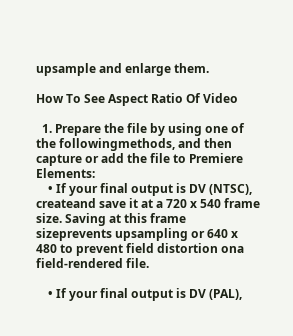upsample and enlarge them.

How To See Aspect Ratio Of Video

  1. Prepare the file by using one of the followingmethods, and then capture or add the file to Premiere Elements:
    • If your final output is DV (NTSC), createand save it at a 720 x 540 frame size. Saving at this frame sizeprevents upsampling or 640 x 480 to prevent field distortion ona field‑rendered file.

    • If your final output is DV (PAL),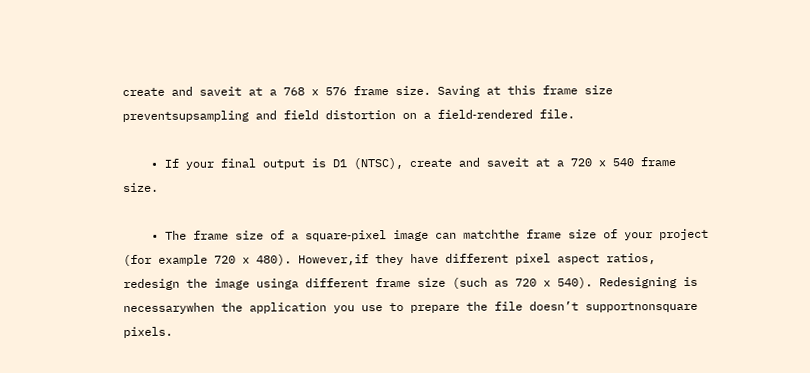create and saveit at a 768 x 576 frame size. Saving at this frame size preventsupsampling and field distortion on a field‑rendered file.

    • If your final output is D1 (NTSC), create and saveit at a 720 x 540 frame size.

    • The frame size of a square‑pixel image can matchthe frame size of your project (for example 720 x 480). However,if they have different pixel aspect ratios, redesign the image usinga different frame size (such as 720 x 540). Redesigning is necessarywhen the application you use to prepare the file doesn’t supportnonsquare pixels.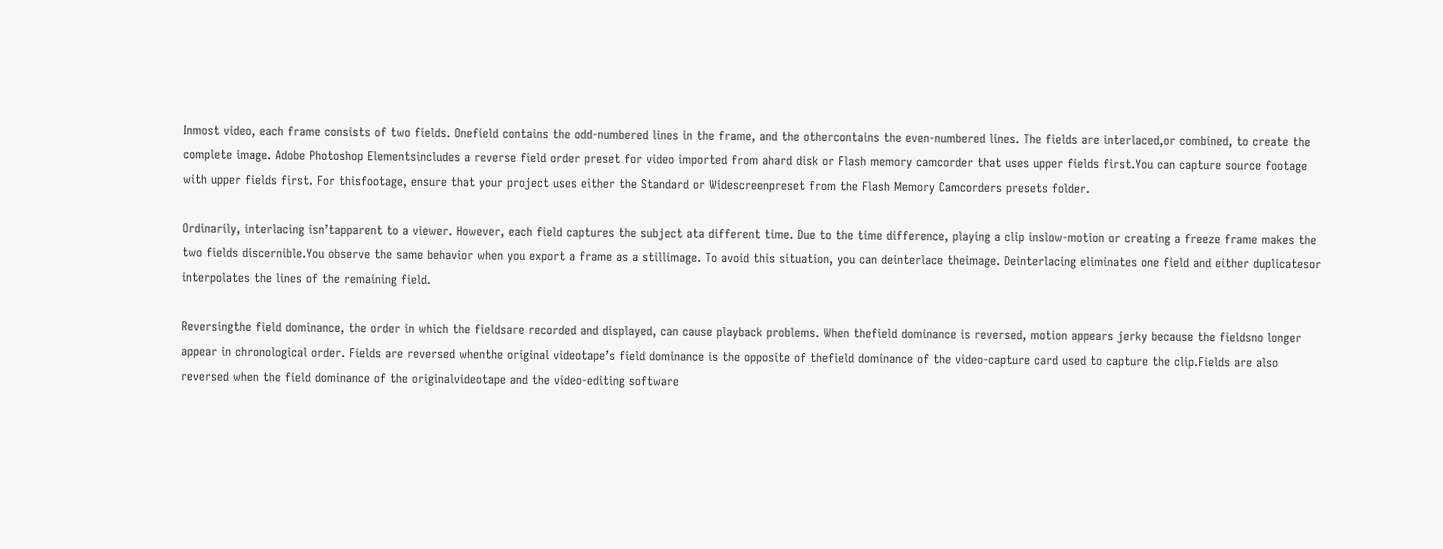Inmost video, each frame consists of two fields. Onefield contains the odd‑numbered lines in the frame, and the othercontains the even‑numbered lines. The fields are interlaced,or combined, to create the complete image. Adobe Photoshop Elementsincludes a reverse field order preset for video imported from ahard disk or Flash memory camcorder that uses upper fields first.You can capture source footage with upper fields first. For thisfootage, ensure that your project uses either the Standard or Widescreenpreset from the Flash Memory Camcorders presets folder.

Ordinarily, interlacing isn’tapparent to a viewer. However, each field captures the subject ata different time. Due to the time difference, playing a clip inslow-motion or creating a freeze frame makes the two fields discernible.You observe the same behavior when you export a frame as a stillimage. To avoid this situation, you can deinterlace theimage. Deinterlacing eliminates one field and either duplicatesor interpolates the lines of the remaining field.

Reversingthe field dominance, the order in which the fieldsare recorded and displayed, can cause playback problems. When thefield dominance is reversed, motion appears jerky because the fieldsno longer appear in chronological order. Fields are reversed whenthe original videotape’s field dominance is the opposite of thefield dominance of the video‑capture card used to capture the clip.Fields are also reversed when the field dominance of the originalvideotape and the video‑editing software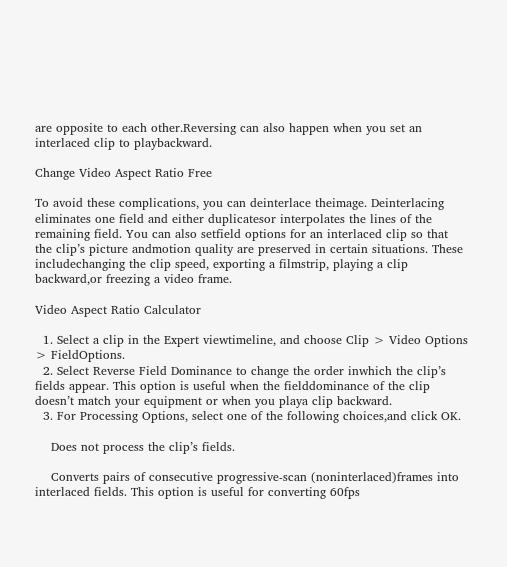are opposite to each other.Reversing can also happen when you set an interlaced clip to playbackward.

Change Video Aspect Ratio Free

To avoid these complications, you can deinterlace theimage. Deinterlacing eliminates one field and either duplicatesor interpolates the lines of the remaining field. You can also setfield options for an interlaced clip so that the clip’s picture andmotion quality are preserved in certain situations. These includechanging the clip speed, exporting a filmstrip, playing a clip backward,or freezing a video frame.

Video Aspect Ratio Calculator

  1. Select a clip in the Expert viewtimeline, and choose Clip > Video Options > FieldOptions.
  2. Select Reverse Field Dominance to change the order inwhich the clip’s fields appear. This option is useful when the fielddominance of the clip doesn’t match your equipment or when you playa clip backward.
  3. For Processing Options, select one of the following choices,and click OK.

    Does not process the clip’s fields.

    Converts pairs of consecutive progressive‑scan (noninterlaced)frames into interlaced fields. This option is useful for converting 60fps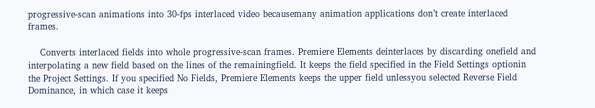progressive‑scan animations into 30‑fps interlaced video becausemany animation applications don’t create interlaced frames.

    Converts interlaced fields into whole progressive‑scan frames. Premiere Elements deinterlaces by discarding onefield and interpolating a new field based on the lines of the remainingfield. It keeps the field specified in the Field Settings optionin the Project Settings. If you specified No Fields, Premiere Elements keeps the upper field unlessyou selected Reverse Field Dominance, in which case it keeps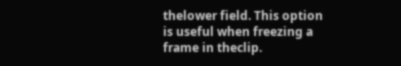thelower field. This option is useful when freezing a frame in theclip.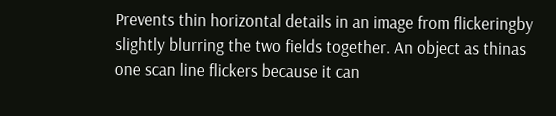Prevents thin horizontal details in an image from flickeringby slightly blurring the two fields together. An object as thinas one scan line flickers because it can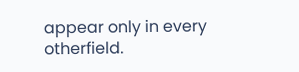appear only in every otherfield.